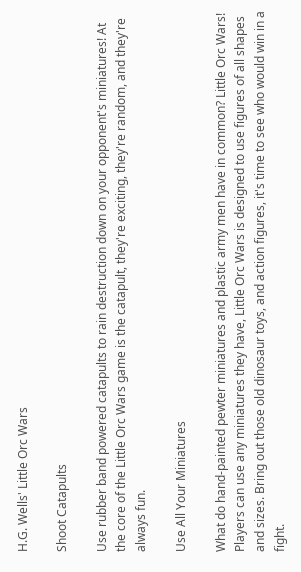H.G. Wells' Little Orc Wars

Shoot Catapults

Use rubber band powered catapults to rain destruction down on your opponent's miniatures! At the core of the Little Orc Wars game is the catapult, they're exciting, they're random, and they're always fun.

Use All Your Miniatures

What do hand-painted pewter miniatures and plastic army men have in common? Little Orc Wars! Players can use any miniatures they have, Little Orc Wars is designed to use figures of all shapes and sizes. Bring out those old dinosaur toys, and action figures, it's time to see who would win in a fight.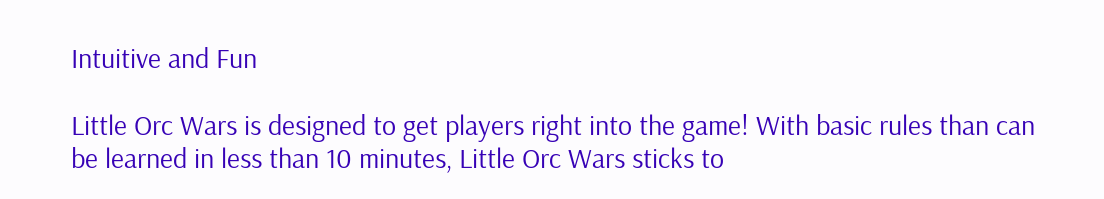Intuitive and Fun

Little Orc Wars is designed to get players right into the game! With basic rules than can be learned in less than 10 minutes, Little Orc Wars sticks to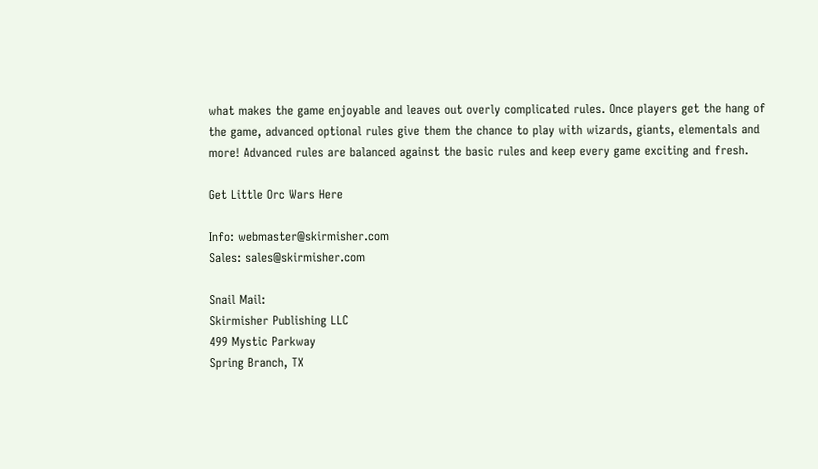what makes the game enjoyable and leaves out overly complicated rules. Once players get the hang of the game, advanced optional rules give them the chance to play with wizards, giants, elementals and more! Advanced rules are balanced against the basic rules and keep every game exciting and fresh.

Get Little Orc Wars Here

Info: webmaster@skirmisher.com
Sales: sales@skirmisher.com

Snail Mail:
Skirmisher Publishing LLC
499 Mystic Parkway
Spring Branch, TX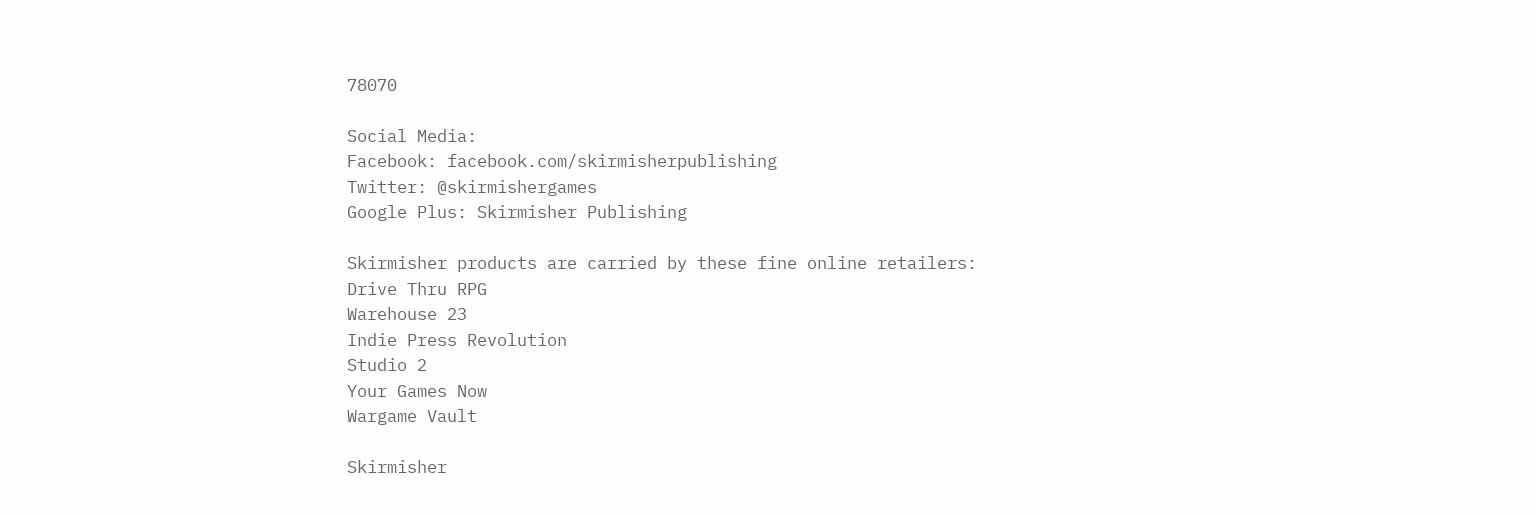78070

Social Media:
Facebook: facebook.com/skirmisherpublishing
Twitter: @skirmishergames
Google Plus: Skirmisher Publishing

Skirmisher products are carried by these fine online retailers:
Drive Thru RPG
Warehouse 23
Indie Press Revolution
Studio 2
Your Games Now
Wargame Vault

Skirmisher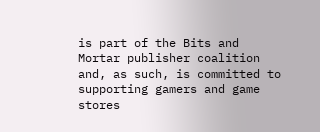is part of the Bits and Mortar publisher coalition and, as such, is committed to supporting gamers and game stores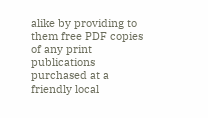alike by providing to them free PDF copies of any print publications purchased at a friendly local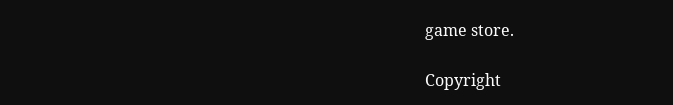game store.

Copyright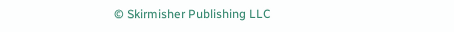© Skirmisher Publishing LLC